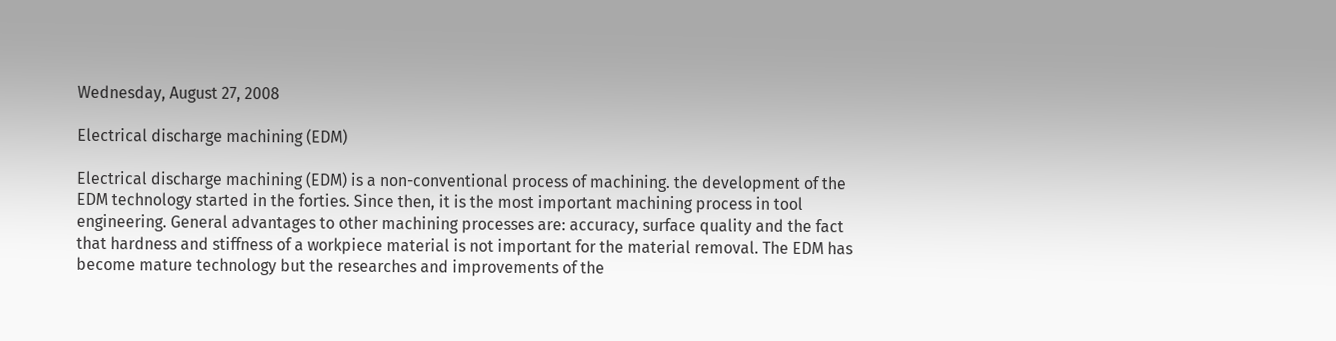Wednesday, August 27, 2008

Electrical discharge machining (EDM)

Electrical discharge machining (EDM) is a non-conventional process of machining. the development of the EDM technology started in the forties. Since then, it is the most important machining process in tool engineering. General advantages to other machining processes are: accuracy, surface quality and the fact that hardness and stiffness of a workpiece material is not important for the material removal. The EDM has become mature technology but the researches and improvements of the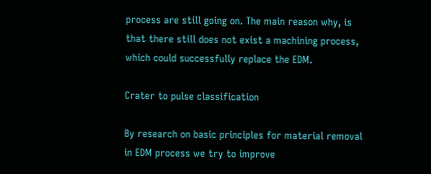process are still going on. The main reason why, is that there still does not exist a machining process, which could successfully replace the EDM.

Crater to pulse classification

By research on basic principles for material removal in EDM process we try to improve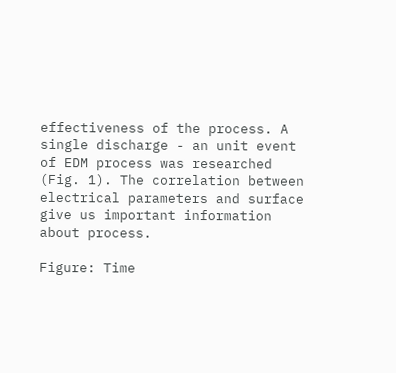effectiveness of the process. A single discharge - an unit event of EDM process was researched (Fig. 1). The correlation between electrical parameters and surface give us important information about process.

Figure: Time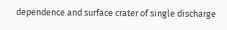dependence and surface crater of single discharge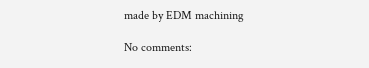made by EDM machining

No comments: